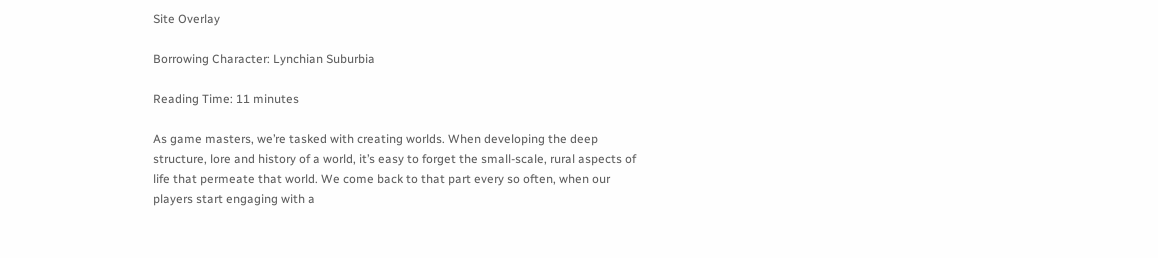Site Overlay

Borrowing Character: Lynchian Suburbia

Reading Time: 11 minutes

As game masters, we’re tasked with creating worlds. When developing the deep structure, lore and history of a world, it’s easy to forget the small-scale, rural aspects of life that permeate that world. We come back to that part every so often, when our players start engaging with a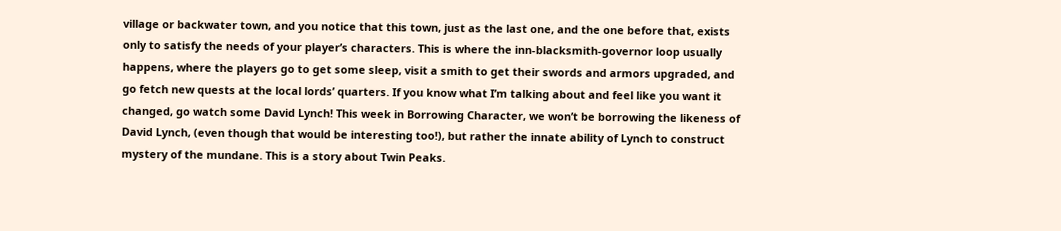village or backwater town, and you notice that this town, just as the last one, and the one before that, exists only to satisfy the needs of your player’s characters. This is where the inn-blacksmith-governor loop usually happens, where the players go to get some sleep, visit a smith to get their swords and armors upgraded, and go fetch new quests at the local lords’ quarters. If you know what I’m talking about and feel like you want it changed, go watch some David Lynch! This week in Borrowing Character, we won’t be borrowing the likeness of David Lynch, (even though that would be interesting too!), but rather the innate ability of Lynch to construct mystery of the mundane. This is a story about Twin Peaks.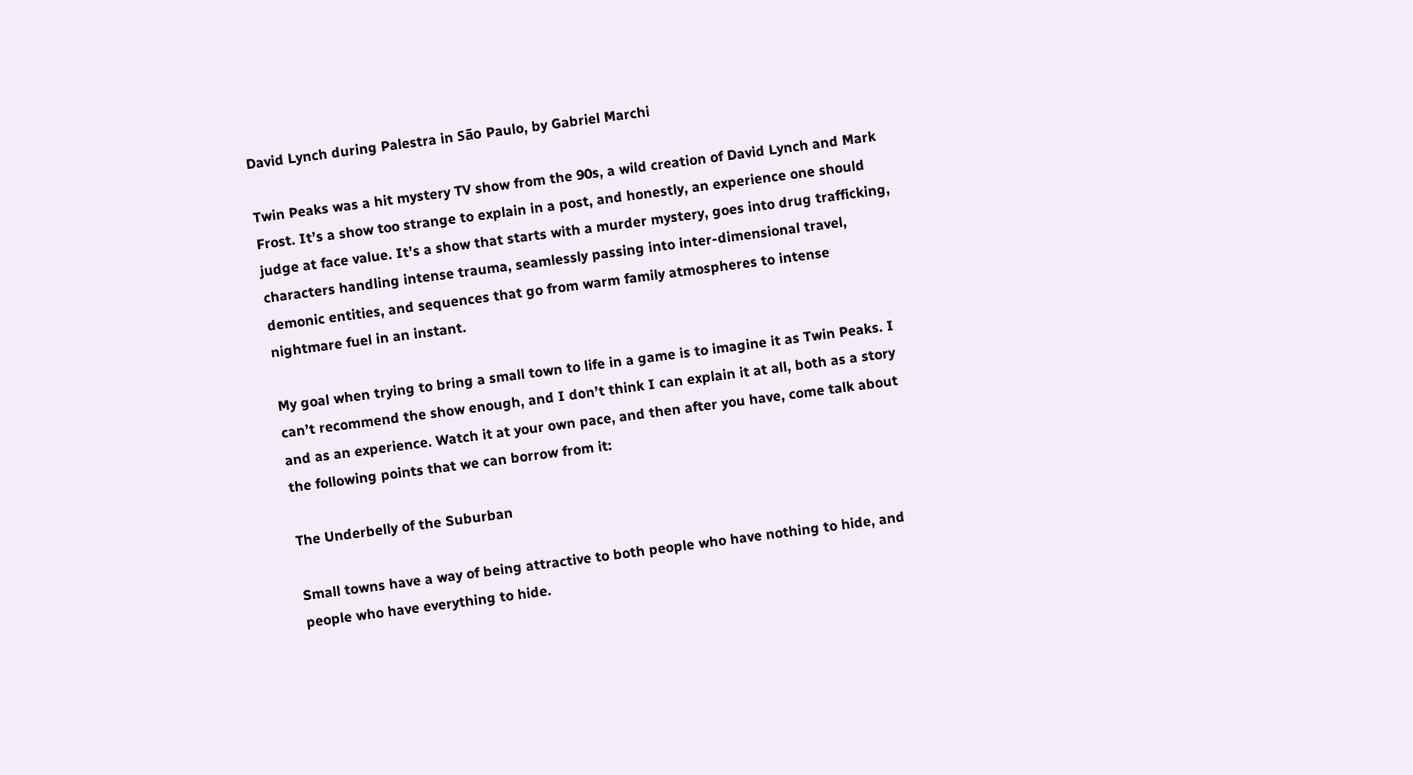David Lynch during Palestra in São Paulo, by Gabriel Marchi

Twin Peaks was a hit mystery TV show from the 90s, a wild creation of David Lynch and Mark Frost. It’s a show too strange to explain in a post, and honestly, an experience one should judge at face value. It’s a show that starts with a murder mystery, goes into drug trafficking, characters handling intense trauma, seamlessly passing into inter-dimensional travel, demonic entities, and sequences that go from warm family atmospheres to intense nightmare fuel in an instant.

My goal when trying to bring a small town to life in a game is to imagine it as Twin Peaks. I can’t recommend the show enough, and I don’t think I can explain it at all, both as a story and as an experience. Watch it at your own pace, and then after you have, come talk about the following points that we can borrow from it:

The Underbelly of the Suburban

Small towns have a way of being attractive to both people who have nothing to hide, and people who have everything to hide.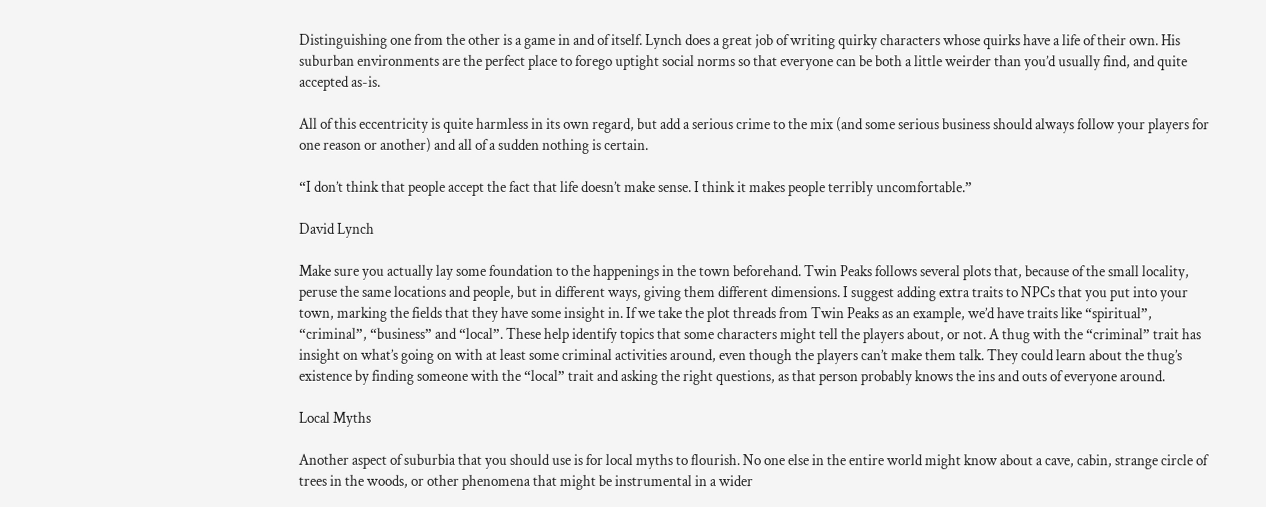Distinguishing one from the other is a game in and of itself. Lynch does a great job of writing quirky characters whose quirks have a life of their own. His suburban environments are the perfect place to forego uptight social norms so that everyone can be both a little weirder than you’d usually find, and quite accepted as-is.

All of this eccentricity is quite harmless in its own regard, but add a serious crime to the mix (and some serious business should always follow your players for one reason or another) and all of a sudden nothing is certain.

“I don’t think that people accept the fact that life doesn’t make sense. I think it makes people terribly uncomfortable.”

David Lynch

Make sure you actually lay some foundation to the happenings in the town beforehand. Twin Peaks follows several plots that, because of the small locality, peruse the same locations and people, but in different ways, giving them different dimensions. I suggest adding extra traits to NPCs that you put into your town, marking the fields that they have some insight in. If we take the plot threads from Twin Peaks as an example, we’d have traits like “spiritual”, “criminal”, “business” and “local”. These help identify topics that some characters might tell the players about, or not. A thug with the “criminal” trait has insight on what’s going on with at least some criminal activities around, even though the players can’t make them talk. They could learn about the thug’s existence by finding someone with the “local” trait and asking the right questions, as that person probably knows the ins and outs of everyone around.

Local Myths

Another aspect of suburbia that you should use is for local myths to flourish. No one else in the entire world might know about a cave, cabin, strange circle of trees in the woods, or other phenomena that might be instrumental in a wider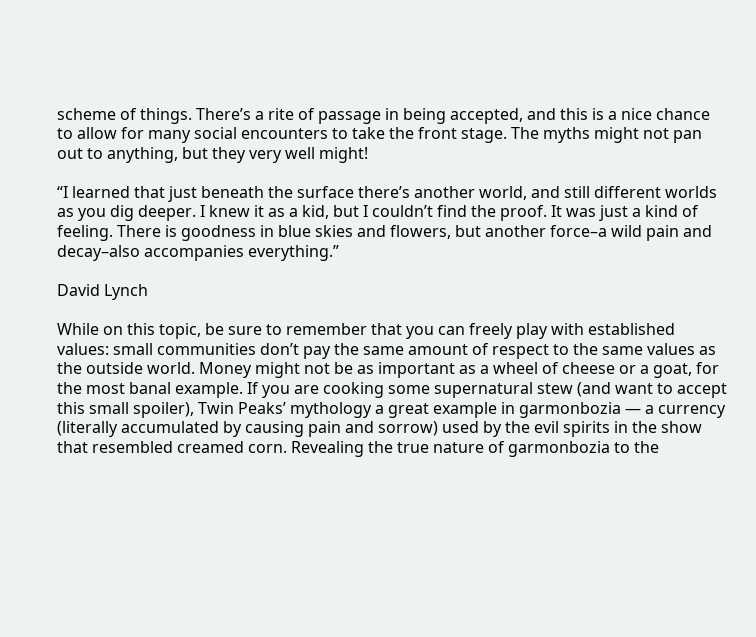scheme of things. There’s a rite of passage in being accepted, and this is a nice chance to allow for many social encounters to take the front stage. The myths might not pan out to anything, but they very well might!

“I learned that just beneath the surface there’s another world, and still different worlds as you dig deeper. I knew it as a kid, but I couldn’t find the proof. It was just a kind of feeling. There is goodness in blue skies and flowers, but another force–a wild pain and decay–also accompanies everything.”

David Lynch

While on this topic, be sure to remember that you can freely play with established values: small communities don’t pay the same amount of respect to the same values as the outside world. Money might not be as important as a wheel of cheese or a goat, for the most banal example. If you are cooking some supernatural stew (and want to accept this small spoiler), Twin Peaks’ mythology a great example in garmonbozia — a currency (literally accumulated by causing pain and sorrow) used by the evil spirits in the show that resembled creamed corn. Revealing the true nature of garmonbozia to the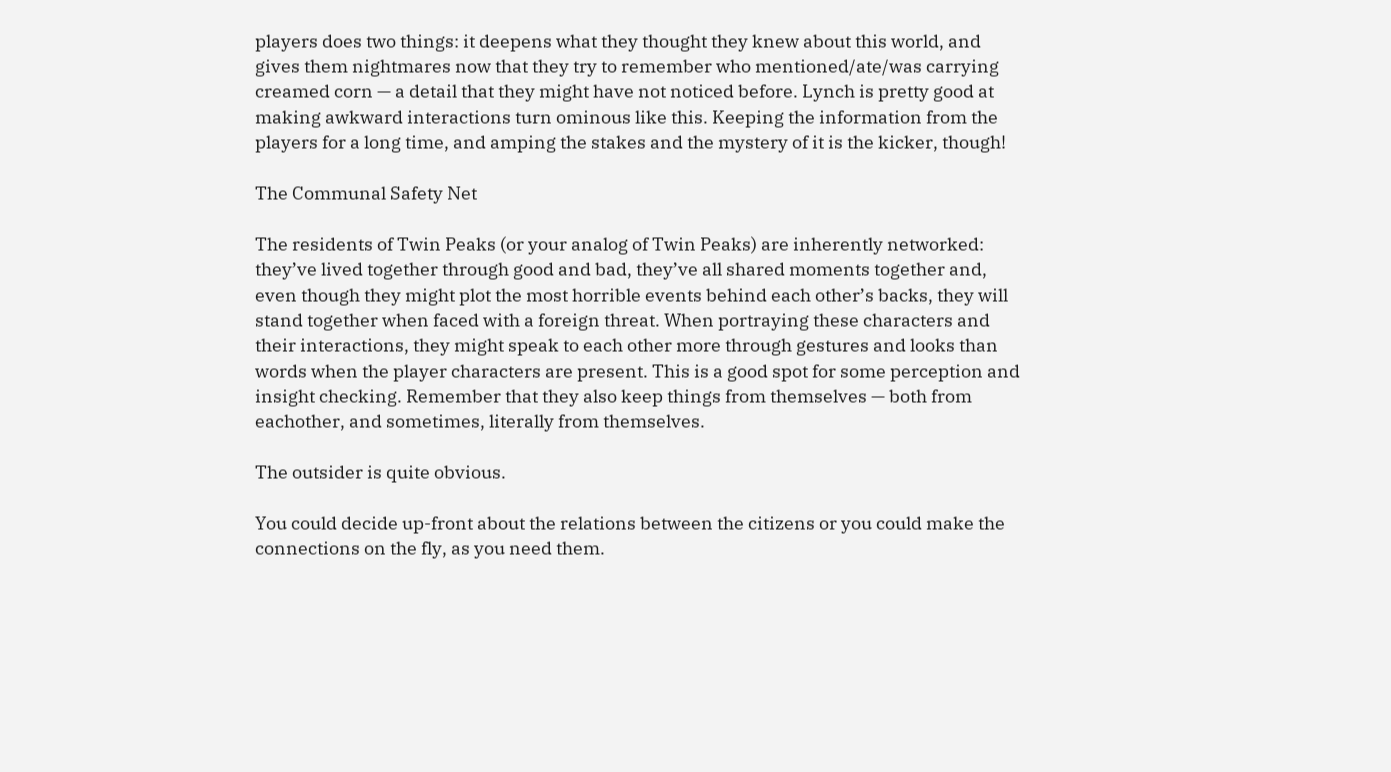players does two things: it deepens what they thought they knew about this world, and gives them nightmares now that they try to remember who mentioned/ate/was carrying creamed corn — a detail that they might have not noticed before. Lynch is pretty good at making awkward interactions turn ominous like this. Keeping the information from the players for a long time, and amping the stakes and the mystery of it is the kicker, though!

The Communal Safety Net

The residents of Twin Peaks (or your analog of Twin Peaks) are inherently networked: they’ve lived together through good and bad, they’ve all shared moments together and, even though they might plot the most horrible events behind each other’s backs, they will stand together when faced with a foreign threat. When portraying these characters and their interactions, they might speak to each other more through gestures and looks than words when the player characters are present. This is a good spot for some perception and insight checking. Remember that they also keep things from themselves — both from eachother, and sometimes, literally from themselves.

The outsider is quite obvious.

You could decide up-front about the relations between the citizens or you could make the connections on the fly, as you need them.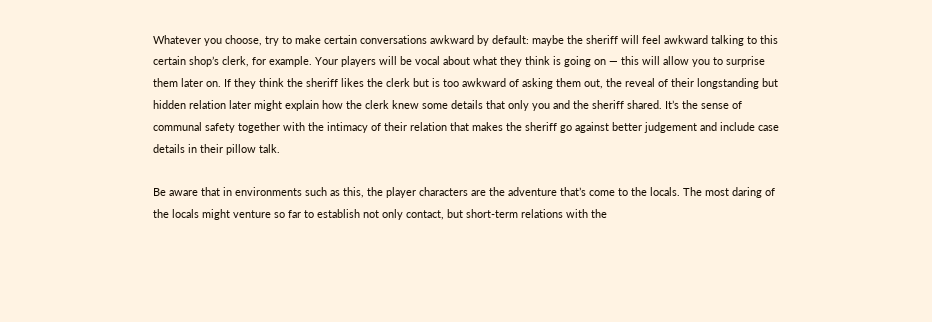Whatever you choose, try to make certain conversations awkward by default: maybe the sheriff will feel awkward talking to this certain shop’s clerk, for example. Your players will be vocal about what they think is going on — this will allow you to surprise them later on. If they think the sheriff likes the clerk but is too awkward of asking them out, the reveal of their longstanding but hidden relation later might explain how the clerk knew some details that only you and the sheriff shared. It’s the sense of communal safety together with the intimacy of their relation that makes the sheriff go against better judgement and include case details in their pillow talk.

Be aware that in environments such as this, the player characters are the adventure that’s come to the locals. The most daring of the locals might venture so far to establish not only contact, but short-term relations with the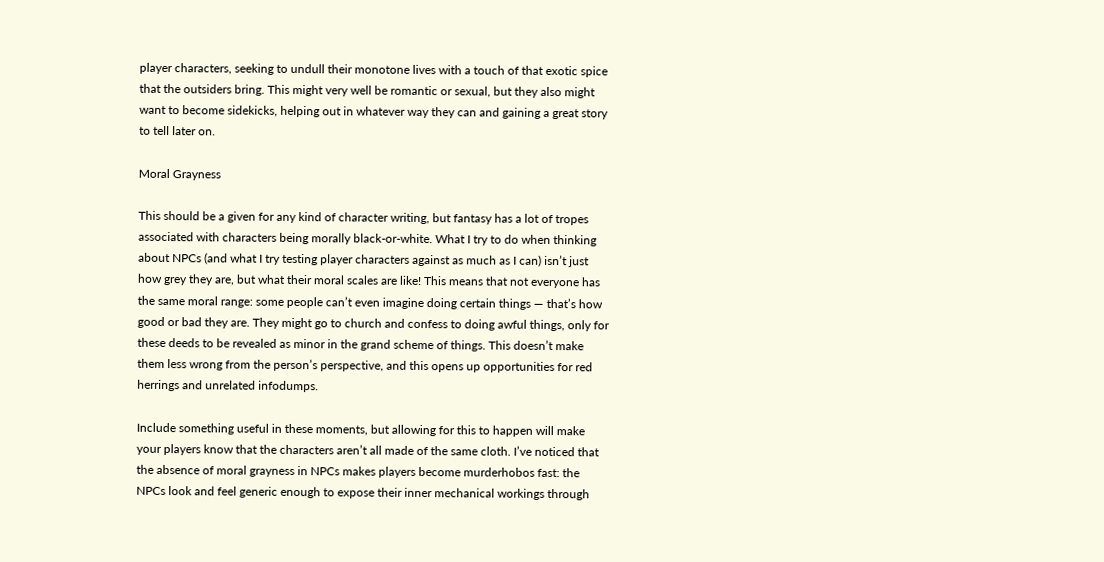player characters, seeking to undull their monotone lives with a touch of that exotic spice that the outsiders bring. This might very well be romantic or sexual, but they also might want to become sidekicks, helping out in whatever way they can and gaining a great story to tell later on.

Moral Grayness

This should be a given for any kind of character writing, but fantasy has a lot of tropes associated with characters being morally black-or-white. What I try to do when thinking about NPCs (and what I try testing player characters against as much as I can) isn’t just how grey they are, but what their moral scales are like! This means that not everyone has the same moral range: some people can’t even imagine doing certain things — that’s how good or bad they are. They might go to church and confess to doing awful things, only for these deeds to be revealed as minor in the grand scheme of things. This doesn’t make them less wrong from the person’s perspective, and this opens up opportunities for red herrings and unrelated infodumps.

Include something useful in these moments, but allowing for this to happen will make your players know that the characters aren’t all made of the same cloth. I’ve noticed that the absence of moral grayness in NPCs makes players become murderhobos fast: the NPCs look and feel generic enough to expose their inner mechanical workings through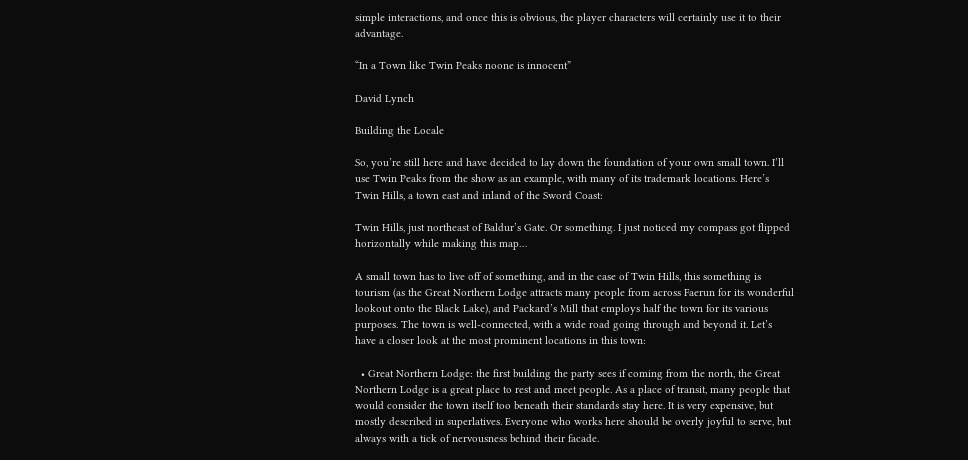simple interactions, and once this is obvious, the player characters will certainly use it to their advantage.

“In a Town like Twin Peaks noone is innocent”

David Lynch

Building the Locale

So, you’re still here and have decided to lay down the foundation of your own small town. I’ll use Twin Peaks from the show as an example, with many of its trademark locations. Here’s Twin Hills, a town east and inland of the Sword Coast:

Twin Hills, just northeast of Baldur’s Gate. Or something. I just noticed my compass got flipped horizontally while making this map…

A small town has to live off of something, and in the case of Twin Hills, this something is tourism (as the Great Northern Lodge attracts many people from across Faerun for its wonderful lookout onto the Black Lake), and Packard’s Mill that employs half the town for its various purposes. The town is well-connected, with a wide road going through and beyond it. Let’s have a closer look at the most prominent locations in this town:

  • Great Northern Lodge: the first building the party sees if coming from the north, the Great Northern Lodge is a great place to rest and meet people. As a place of transit, many people that would consider the town itself too beneath their standards stay here. It is very expensive, but mostly described in superlatives. Everyone who works here should be overly joyful to serve, but always with a tick of nervousness behind their facade.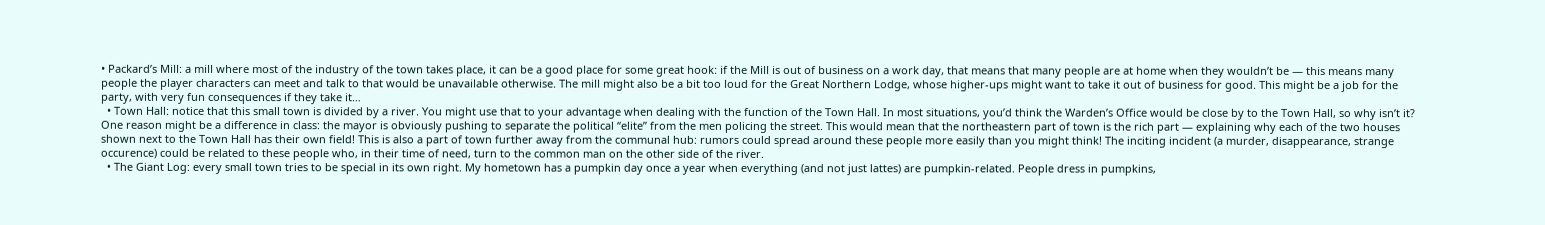• Packard’s Mill: a mill where most of the industry of the town takes place, it can be a good place for some great hook: if the Mill is out of business on a work day, that means that many people are at home when they wouldn’t be — this means many people the player characters can meet and talk to that would be unavailable otherwise. The mill might also be a bit too loud for the Great Northern Lodge, whose higher-ups might want to take it out of business for good. This might be a job for the party, with very fun consequences if they take it…
  • Town Hall: notice that this small town is divided by a river. You might use that to your advantage when dealing with the function of the Town Hall. In most situations, you’d think the Warden’s Office would be close by to the Town Hall, so why isn’t it? One reason might be a difference in class: the mayor is obviously pushing to separate the political “elite” from the men policing the street. This would mean that the northeastern part of town is the rich part — explaining why each of the two houses shown next to the Town Hall has their own field! This is also a part of town further away from the communal hub: rumors could spread around these people more easily than you might think! The inciting incident (a murder, disappearance, strange occurence) could be related to these people who, in their time of need, turn to the common man on the other side of the river.
  • The Giant Log: every small town tries to be special in its own right. My hometown has a pumpkin day once a year when everything (and not just lattes) are pumpkin-related. People dress in pumpkins,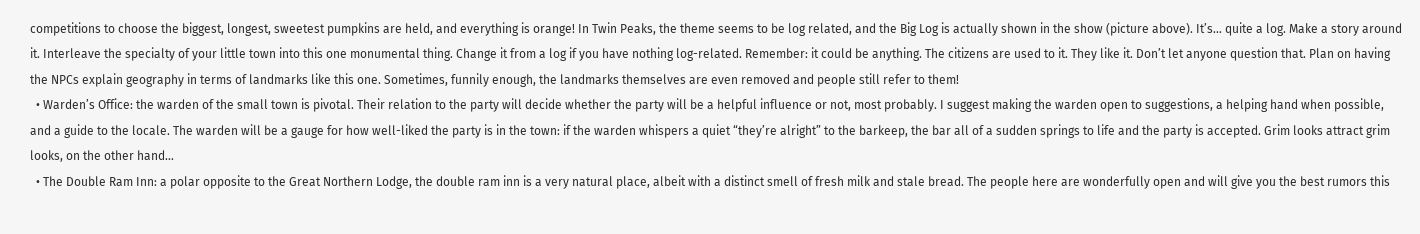competitions to choose the biggest, longest, sweetest pumpkins are held, and everything is orange! In Twin Peaks, the theme seems to be log related, and the Big Log is actually shown in the show (picture above). It’s… quite a log. Make a story around it. Interleave the specialty of your little town into this one monumental thing. Change it from a log if you have nothing log-related. Remember: it could be anything. The citizens are used to it. They like it. Don’t let anyone question that. Plan on having the NPCs explain geography in terms of landmarks like this one. Sometimes, funnily enough, the landmarks themselves are even removed and people still refer to them!
  • Warden’s Office: the warden of the small town is pivotal. Their relation to the party will decide whether the party will be a helpful influence or not, most probably. I suggest making the warden open to suggestions, a helping hand when possible, and a guide to the locale. The warden will be a gauge for how well-liked the party is in the town: if the warden whispers a quiet “they’re alright” to the barkeep, the bar all of a sudden springs to life and the party is accepted. Grim looks attract grim looks, on the other hand…
  • The Double Ram Inn: a polar opposite to the Great Northern Lodge, the double ram inn is a very natural place, albeit with a distinct smell of fresh milk and stale bread. The people here are wonderfully open and will give you the best rumors this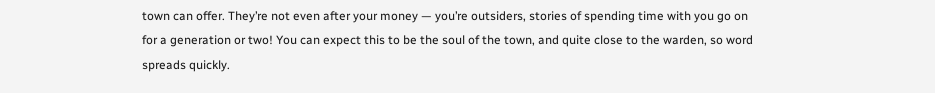town can offer. They’re not even after your money — you’re outsiders, stories of spending time with you go on for a generation or two! You can expect this to be the soul of the town, and quite close to the warden, so word spreads quickly.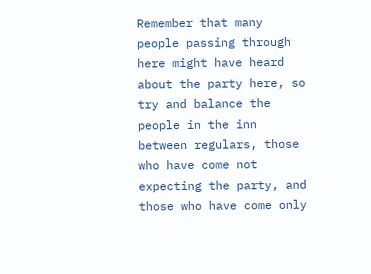Remember that many people passing through here might have heard about the party here, so try and balance the people in the inn between regulars, those who have come not expecting the party, and those who have come only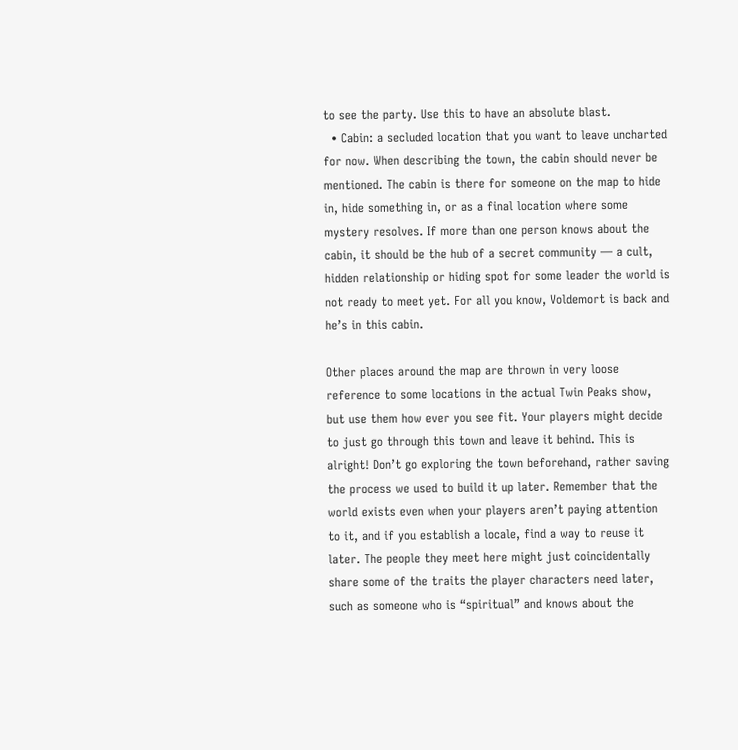to see the party. Use this to have an absolute blast.
  • Cabin: a secluded location that you want to leave uncharted for now. When describing the town, the cabin should never be mentioned. The cabin is there for someone on the map to hide in, hide something in, or as a final location where some mystery resolves. If more than one person knows about the cabin, it should be the hub of a secret community — a cult, hidden relationship or hiding spot for some leader the world is not ready to meet yet. For all you know, Voldemort is back and he’s in this cabin.

Other places around the map are thrown in very loose reference to some locations in the actual Twin Peaks show, but use them how ever you see fit. Your players might decide to just go through this town and leave it behind. This is alright! Don’t go exploring the town beforehand, rather saving the process we used to build it up later. Remember that the world exists even when your players aren’t paying attention to it, and if you establish a locale, find a way to reuse it later. The people they meet here might just coincidentally share some of the traits the player characters need later, such as someone who is “spiritual” and knows about the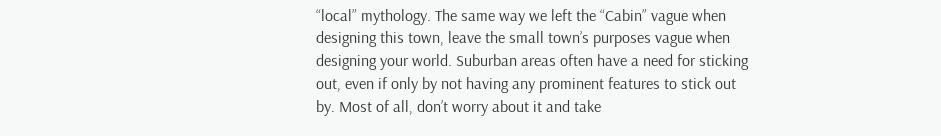“local” mythology. The same way we left the “Cabin” vague when designing this town, leave the small town’s purposes vague when designing your world. Suburban areas often have a need for sticking out, even if only by not having any prominent features to stick out by. Most of all, don’t worry about it and take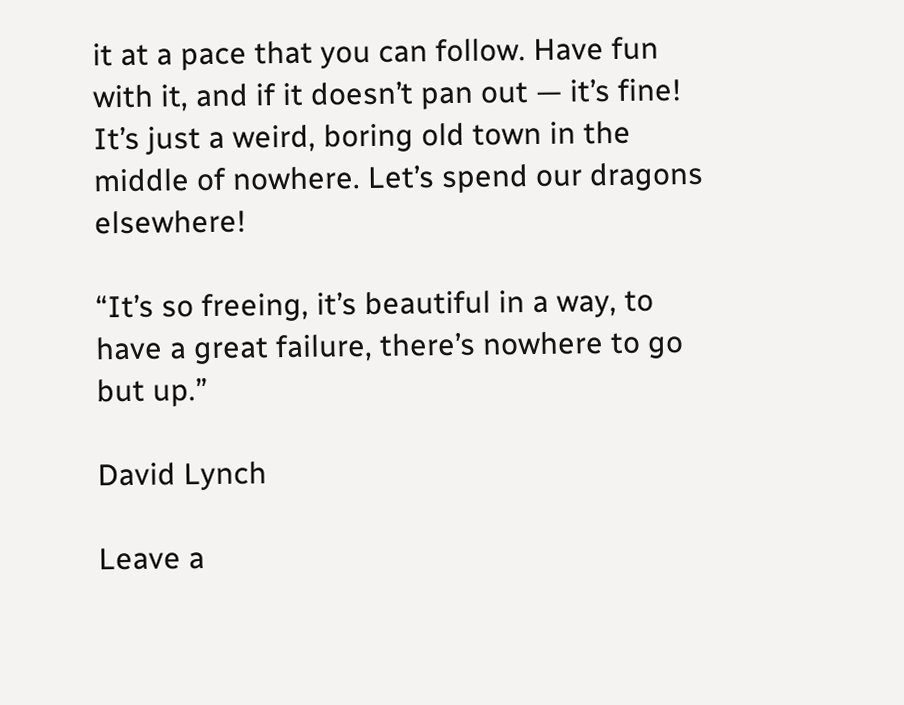it at a pace that you can follow. Have fun with it, and if it doesn’t pan out — it’s fine! It’s just a weird, boring old town in the middle of nowhere. Let’s spend our dragons elsewhere!

“It’s so freeing, it’s beautiful in a way, to have a great failure, there’s nowhere to go but up.”

David Lynch

Leave a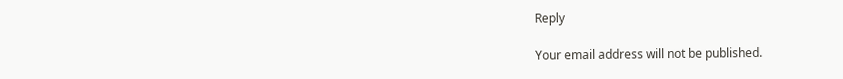Reply

Your email address will not be published.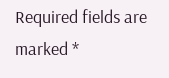Required fields are marked *